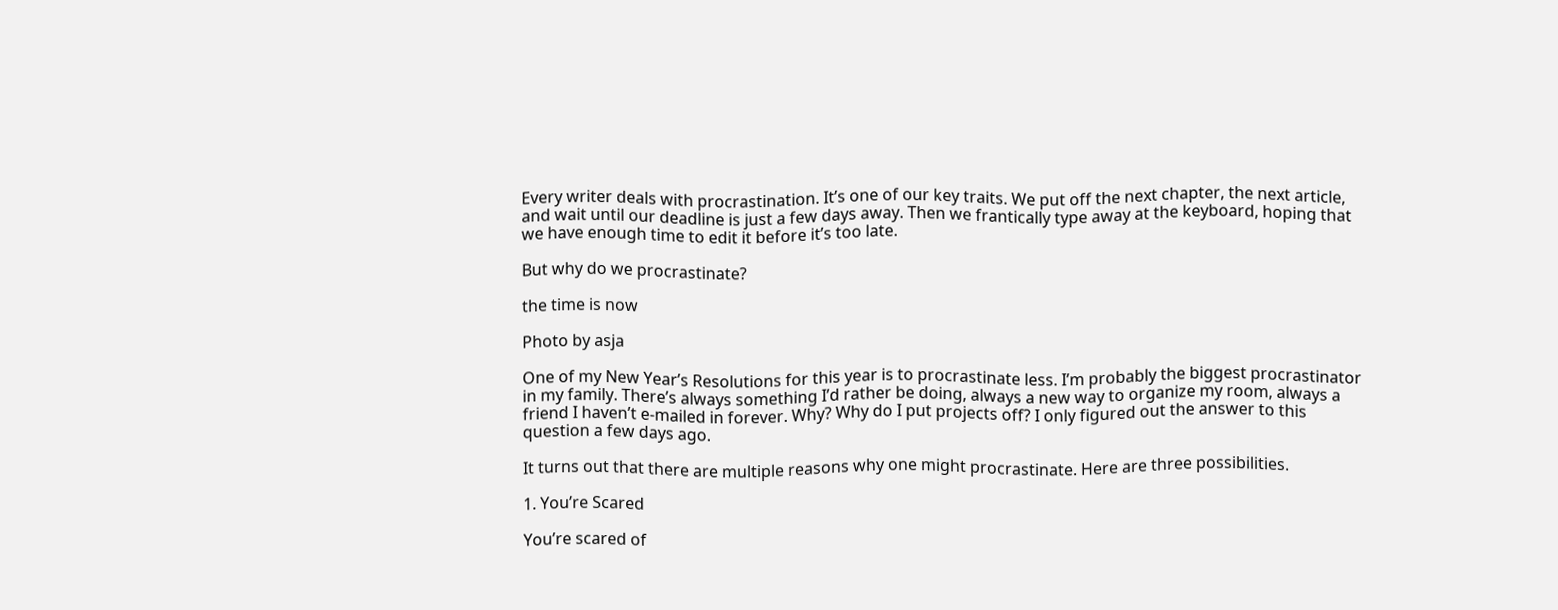Every writer deals with procrastination. It’s one of our key traits. We put off the next chapter, the next article, and wait until our deadline is just a few days away. Then we frantically type away at the keyboard, hoping that we have enough time to edit it before it’s too late.

But why do we procrastinate?

the time is now

Photo by asja

One of my New Year’s Resolutions for this year is to procrastinate less. I’m probably the biggest procrastinator in my family. There’s always something I’d rather be doing, always a new way to organize my room, always a friend I haven’t e-mailed in forever. Why? Why do I put projects off? I only figured out the answer to this question a few days ago.

It turns out that there are multiple reasons why one might procrastinate. Here are three possibilities.

1. You’re Scared

You’re scared of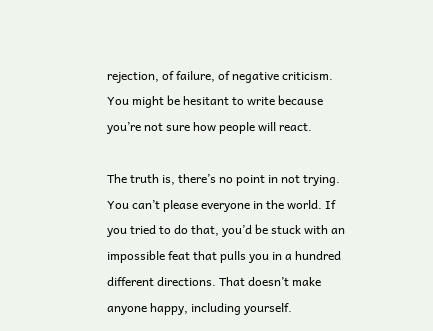rejection, of failure, of negative criticism. You might be hesitant to write because you’re not sure how people will react.

The truth is, there’s no point in not trying. You can’t please everyone in the world. If you tried to do that, you’d be stuck with an impossible feat that pulls you in a hundred different directions. That doesn’t make anyone happy, including yourself.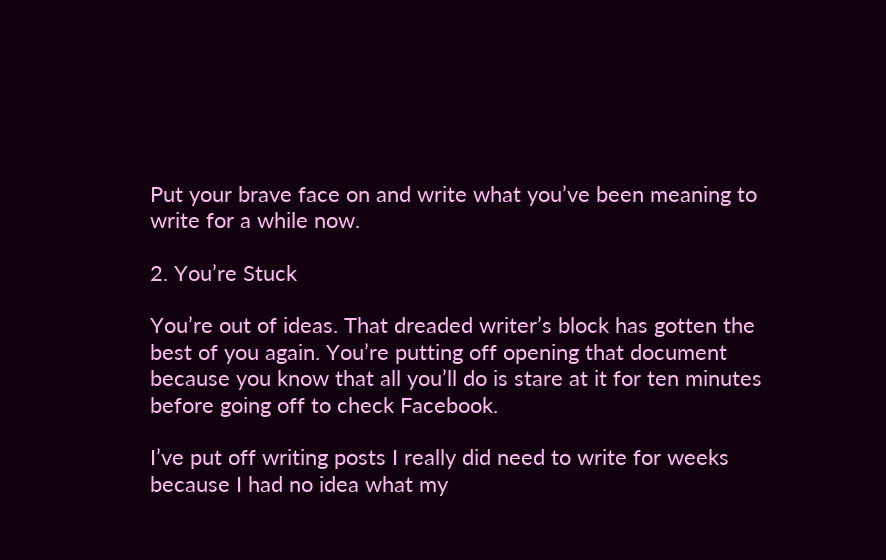Put your brave face on and write what you’ve been meaning to write for a while now.

2. You’re Stuck

You’re out of ideas. That dreaded writer’s block has gotten the best of you again. You’re putting off opening that document because you know that all you’ll do is stare at it for ten minutes before going off to check Facebook.

I’ve put off writing posts I really did need to write for weeks because I had no idea what my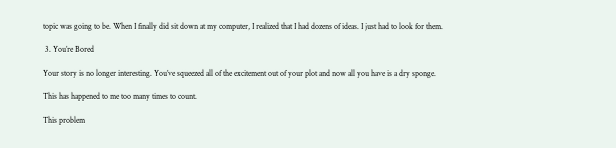topic was going to be. When I finally did sit down at my computer, I realized that I had dozens of ideas. I just had to look for them.

 3. You’re Bored

Your story is no longer interesting. You’ve squeezed all of the excitement out of your plot and now all you have is a dry sponge.

This has happened to me too many times to count.

This problem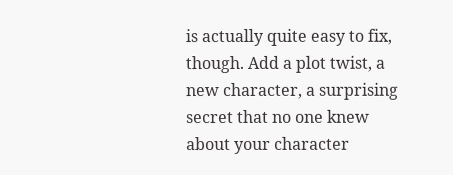is actually quite easy to fix, though. Add a plot twist, a new character, a surprising secret that no one knew about your character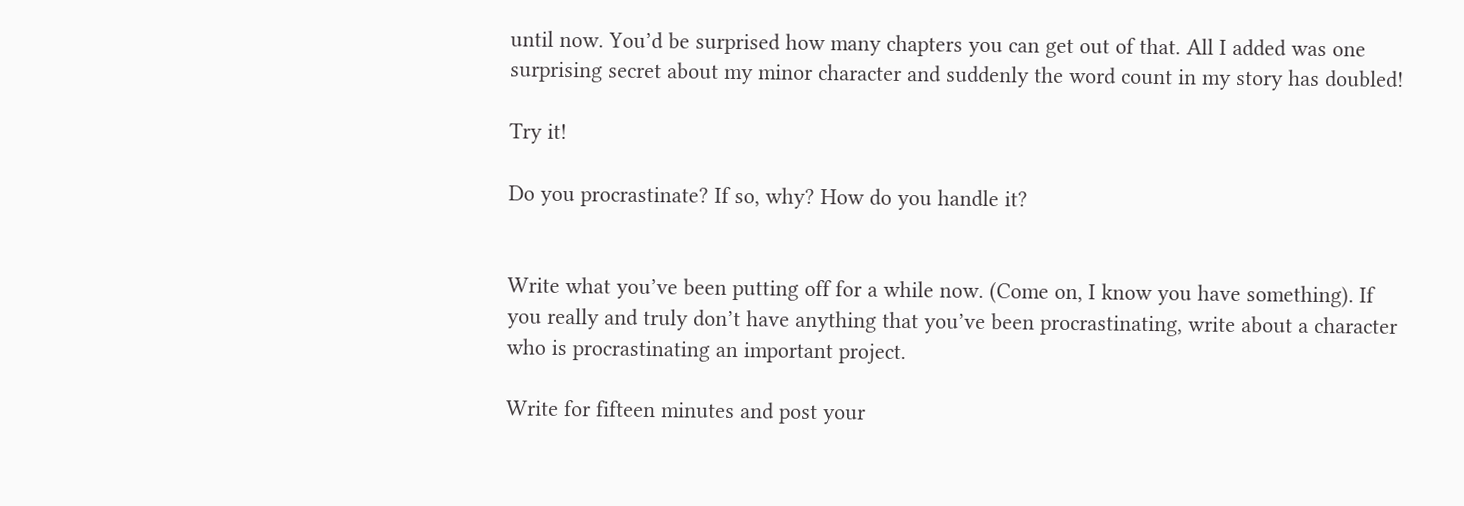until now. You’d be surprised how many chapters you can get out of that. All I added was one surprising secret about my minor character and suddenly the word count in my story has doubled!

Try it!

Do you procrastinate? If so, why? How do you handle it?


Write what you’ve been putting off for a while now. (Come on, I know you have something). If you really and truly don’t have anything that you’ve been procrastinating, write about a character who is procrastinating an important project.

Write for fifteen minutes and post your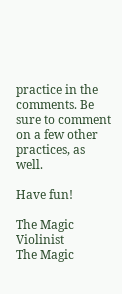practice in the comments. Be sure to comment on a few other practices, as well.

Have fun!

The Magic Violinist
The Magic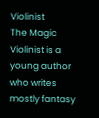Violinist
The Magic Violinist is a young author who writes mostly fantasy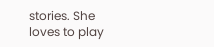stories. She loves to play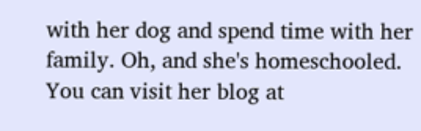with her dog and spend time with her family. Oh, and she's homeschooled. You can visit her blog at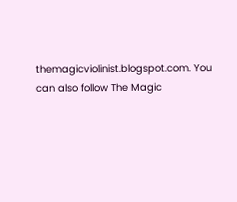themagicviolinist.blogspot.com. You can also follow The Magic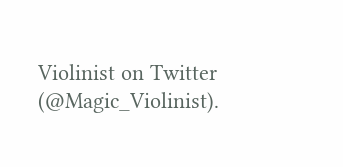Violinist on Twitter (@Magic_Violinist).